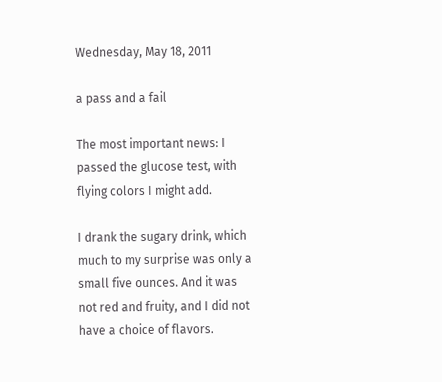Wednesday, May 18, 2011

a pass and a fail

The most important news: I passed the glucose test, with flying colors I might add.

I drank the sugary drink, which much to my surprise was only a small five ounces. And it was not red and fruity, and I did not have a choice of flavors.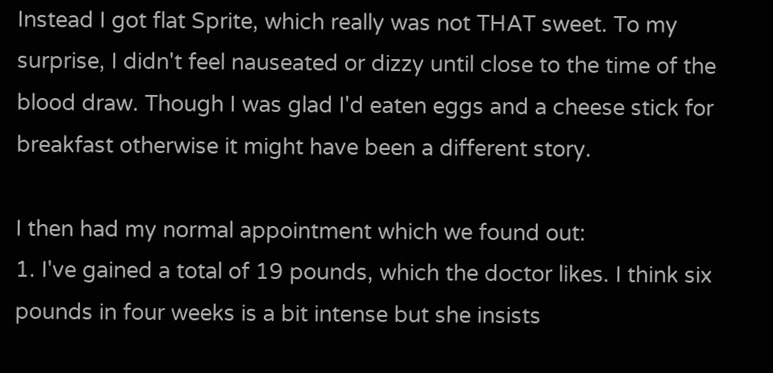Instead I got flat Sprite, which really was not THAT sweet. To my surprise, I didn't feel nauseated or dizzy until close to the time of the blood draw. Though I was glad I'd eaten eggs and a cheese stick for breakfast otherwise it might have been a different story.

I then had my normal appointment which we found out:
1. I've gained a total of 19 pounds, which the doctor likes. I think six pounds in four weeks is a bit intense but she insists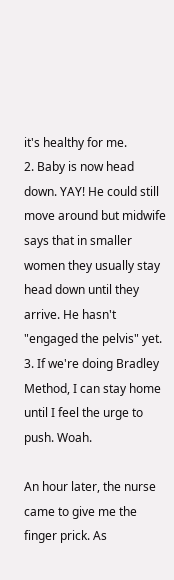it's healthy for me.
2. Baby is now head down. YAY! He could still move around but midwife says that in smaller women they usually stay head down until they arrive. He hasn't "engaged the pelvis" yet.
3. If we're doing Bradley Method, I can stay home until I feel the urge to push. Woah.

An hour later, the nurse came to give me the finger prick. As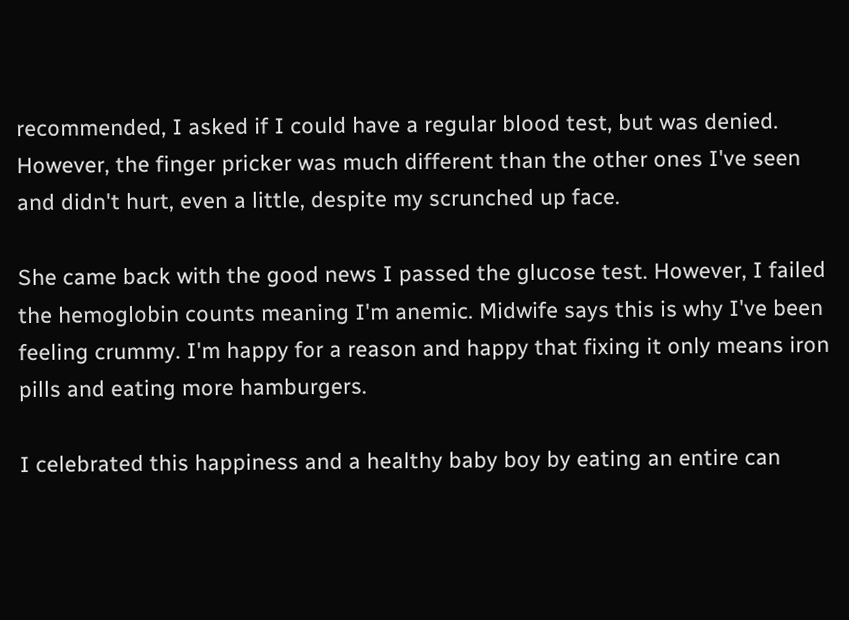recommended, I asked if I could have a regular blood test, but was denied. However, the finger pricker was much different than the other ones I've seen and didn't hurt, even a little, despite my scrunched up face.

She came back with the good news I passed the glucose test. However, I failed the hemoglobin counts meaning I'm anemic. Midwife says this is why I've been feeling crummy. I'm happy for a reason and happy that fixing it only means iron pills and eating more hamburgers.

I celebrated this happiness and a healthy baby boy by eating an entire can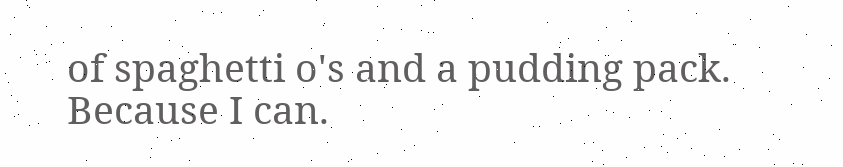of spaghetti o's and a pudding pack. Because I can.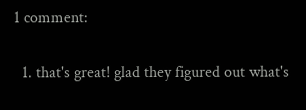1 comment:

  1. that's great! glad they figured out what's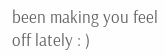been making you feel off lately : )